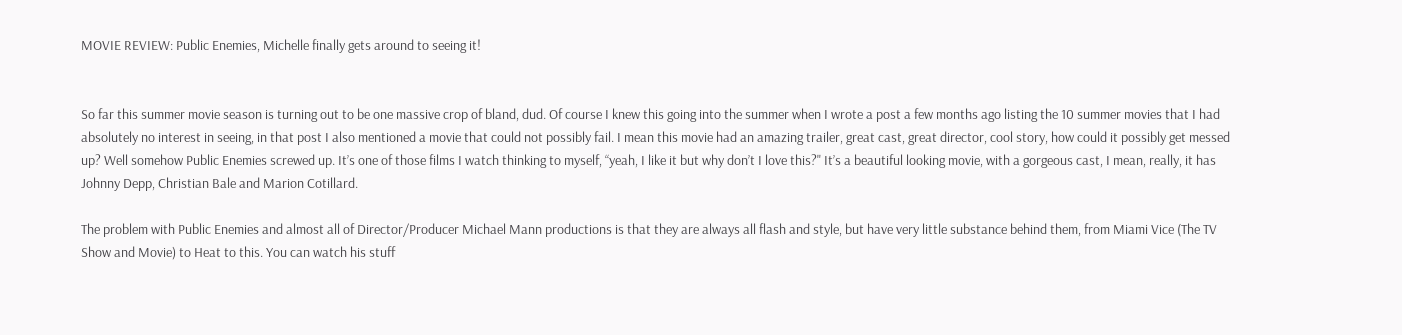MOVIE REVIEW: Public Enemies, Michelle finally gets around to seeing it!


So far this summer movie season is turning out to be one massive crop of bland, dud. Of course I knew this going into the summer when I wrote a post a few months ago listing the 10 summer movies that I had absolutely no interest in seeing, in that post I also mentioned a movie that could not possibly fail. I mean this movie had an amazing trailer, great cast, great director, cool story, how could it possibly get messed up? Well somehow Public Enemies screwed up. It’s one of those films I watch thinking to myself, “yeah, I like it but why don’t I love this?" It’s a beautiful looking movie, with a gorgeous cast, I mean, really, it has Johnny Depp, Christian Bale and Marion Cotillard.

The problem with Public Enemies and almost all of Director/Producer Michael Mann productions is that they are always all flash and style, but have very little substance behind them, from Miami Vice (The TV Show and Movie) to Heat to this. You can watch his stuff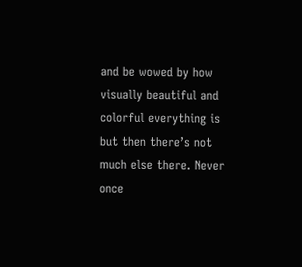and be wowed by how visually beautiful and colorful everything is but then there’s not much else there. Never once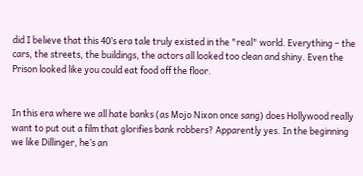did I believe that this 40’s era tale truly existed in the "real" world. Everything – the cars, the streets, the buildings, the actors all looked too clean and shiny. Even the Prison looked like you could eat food off the floor.


In this era where we all hate banks (as Mojo Nixon once sang) does Hollywood really want to put out a film that glorifies bank robbers? Apparently yes. In the beginning we like Dillinger, he’s an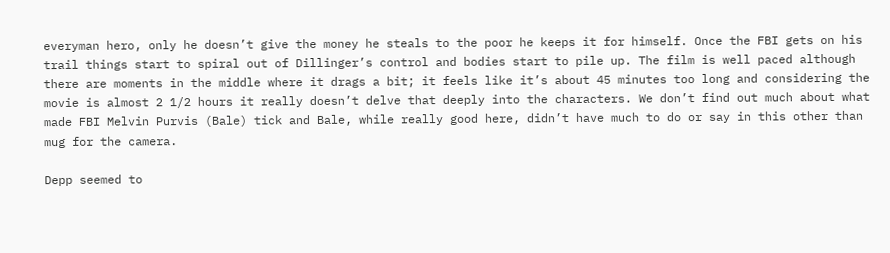everyman hero, only he doesn’t give the money he steals to the poor he keeps it for himself. Once the FBI gets on his trail things start to spiral out of Dillinger’s control and bodies start to pile up. The film is well paced although there are moments in the middle where it drags a bit; it feels like it’s about 45 minutes too long and considering the movie is almost 2 1/2 hours it really doesn’t delve that deeply into the characters. We don’t find out much about what made FBI Melvin Purvis (Bale) tick and Bale, while really good here, didn’t have much to do or say in this other than mug for the camera.

Depp seemed to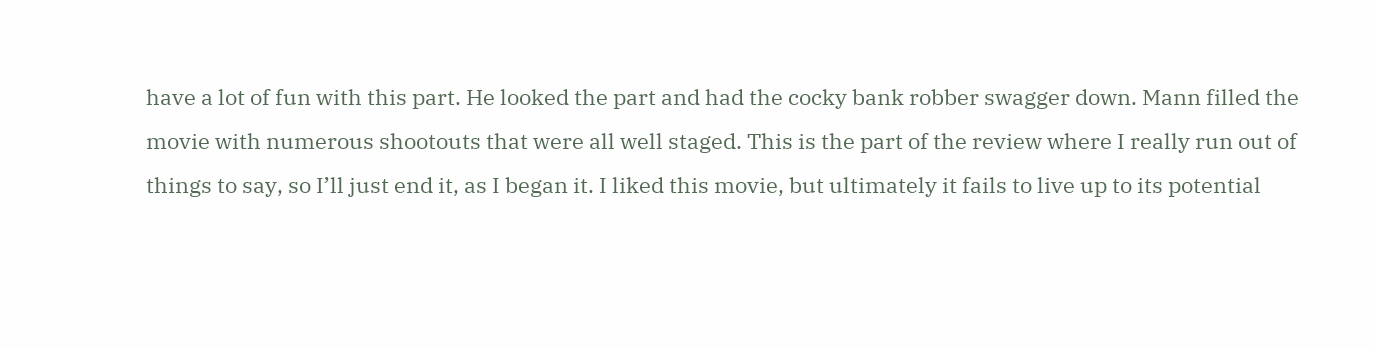have a lot of fun with this part. He looked the part and had the cocky bank robber swagger down. Mann filled the movie with numerous shootouts that were all well staged. This is the part of the review where I really run out of things to say, so I’ll just end it, as I began it. I liked this movie, but ultimately it fails to live up to its potential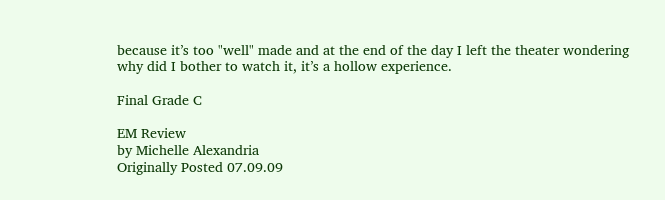because it’s too "well" made and at the end of the day I left the theater wondering why did I bother to watch it, it’s a hollow experience.

Final Grade C

EM Review
by Michelle Alexandria
Originally Posted 07.09.09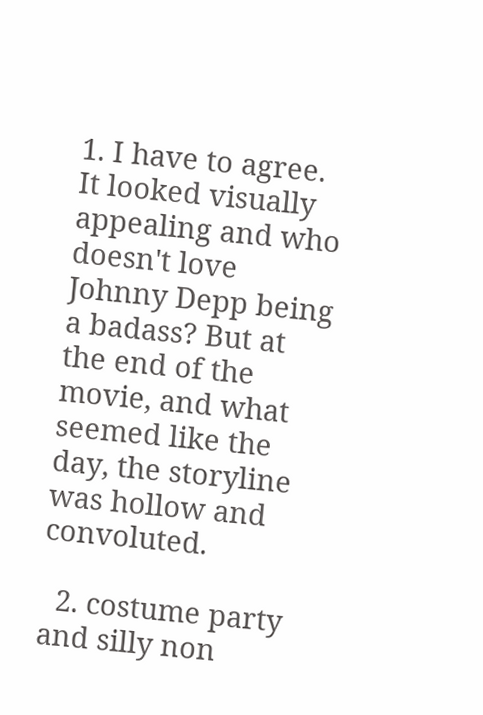1. I have to agree. It looked visually appealing and who doesn't love Johnny Depp being a badass? But at the end of the movie, and what seemed like the day, the storyline was hollow and convoluted.

  2. costume party and silly non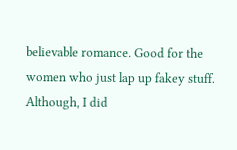believable romance. Good for the women who just lap up fakey stuff. Although, I did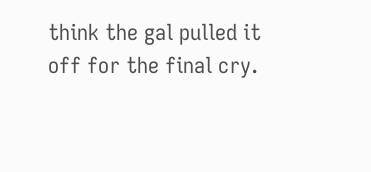think the gal pulled it off for the final cry.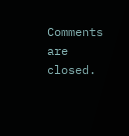Comments are closed.